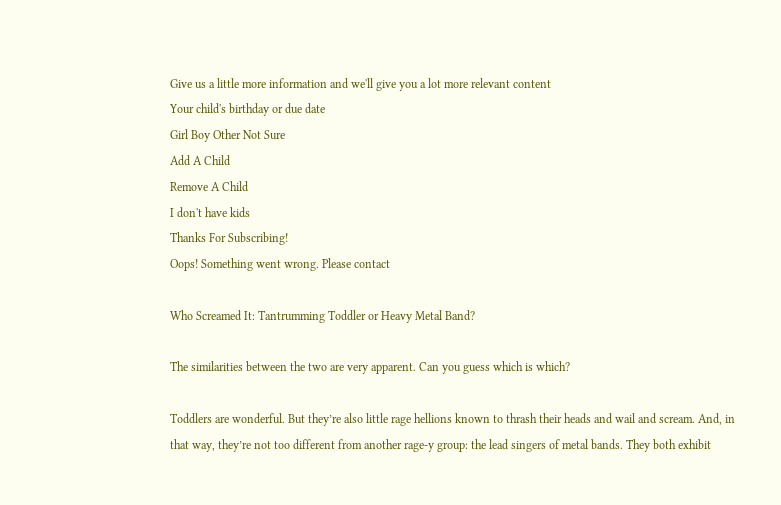Give us a little more information and we'll give you a lot more relevant content
Your child's birthday or due date
Girl Boy Other Not Sure
Add A Child
Remove A Child
I don't have kids
Thanks For Subscribing!
Oops! Something went wrong. Please contact

Who Screamed It: Tantrumming Toddler or Heavy Metal Band?

The similarities between the two are very apparent. Can you guess which is which?

Toddlers are wonderful. But they’re also little rage hellions known to thrash their heads and wail and scream. And, in that way, they’re not too different from another rage-y group: the lead singers of metal bands. They both exhibit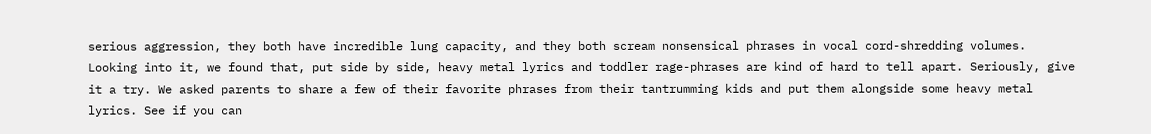serious aggression, they both have incredible lung capacity, and they both scream nonsensical phrases in vocal cord-shredding volumes. Looking into it, we found that, put side by side, heavy metal lyrics and toddler rage-phrases are kind of hard to tell apart. Seriously, give it a try. We asked parents to share a few of their favorite phrases from their tantrumming kids and put them alongside some heavy metal lyrics. See if you can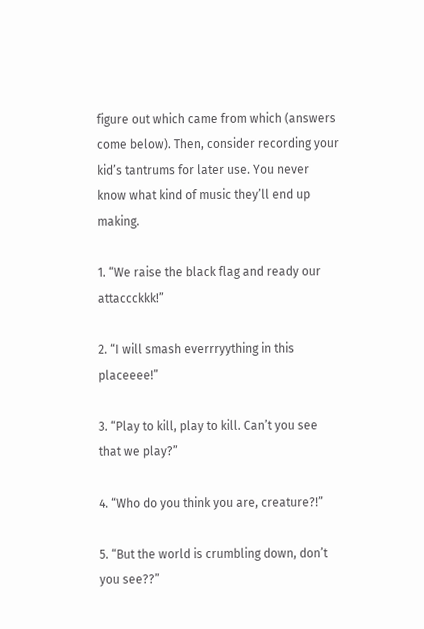figure out which came from which (answers come below). Then, consider recording your kid’s tantrums for later use. You never know what kind of music they’ll end up making.

1. “We raise the black flag and ready our attaccckkk!”

2. “I will smash everrryything in this placeeee!”

3. “Play to kill, play to kill. Can’t you see that we play?”

4. “Who do you think you are, creature?!”

5. “But the world is crumbling down, don’t you see??”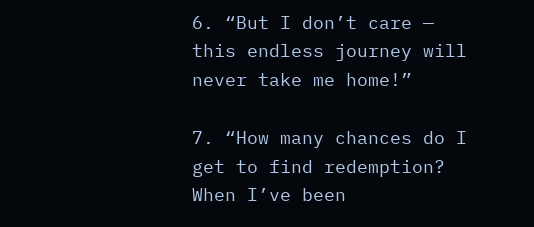6. “But I don’t care — this endless journey will never take me home!”

7. “How many chances do I get to find redemption? When I’ve been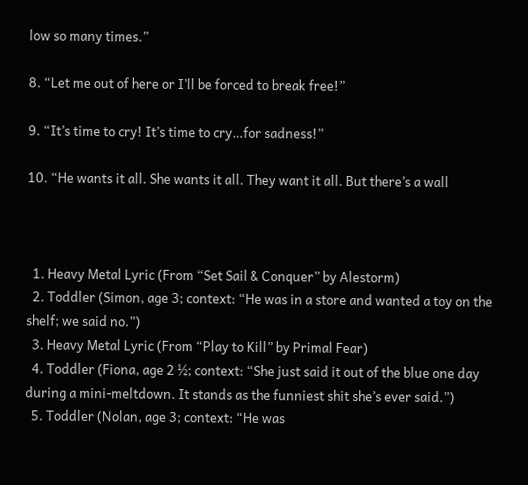low so many times.”

8. “Let me out of here or I’ll be forced to break free!”

9. “It’s time to cry! It’s time to cry…for sadness!”

10. “He wants it all. She wants it all. They want it all. But there’s a wall



  1. Heavy Metal Lyric (From “Set Sail & Conquer” by Alestorm)
  2. Toddler (Simon, age 3; context: “He was in a store and wanted a toy on the shelf; we said no.”)
  3. Heavy Metal Lyric (From “Play to Kill” by Primal Fear)
  4. Toddler (Fiona, age 2 ½; context: “She just said it out of the blue one day during a mini-meltdown. It stands as the funniest shit she’s ever said.”)
  5. Toddler (Nolan, age 3; context: “He was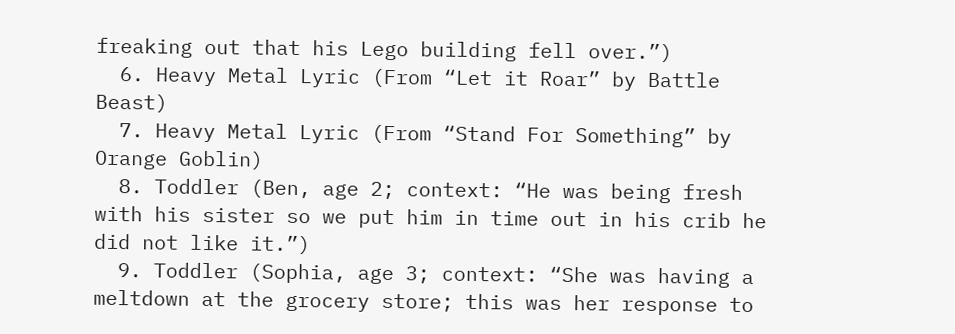freaking out that his Lego building fell over.”)
  6. Heavy Metal Lyric (From “Let it Roar” by Battle Beast)
  7. Heavy Metal Lyric (From “Stand For Something” by Orange Goblin)
  8. Toddler (Ben, age 2; context: “He was being fresh with his sister so we put him in time out in his crib he did not like it.”)
  9. Toddler (Sophia, age 3; context: “She was having a meltdown at the grocery store; this was her response to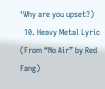‘Why are you upset?)
  10. Heavy Metal Lyric (From “No Air” by Red Fang)